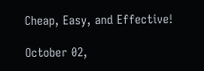Cheap, Easy, and Effective!

October 02,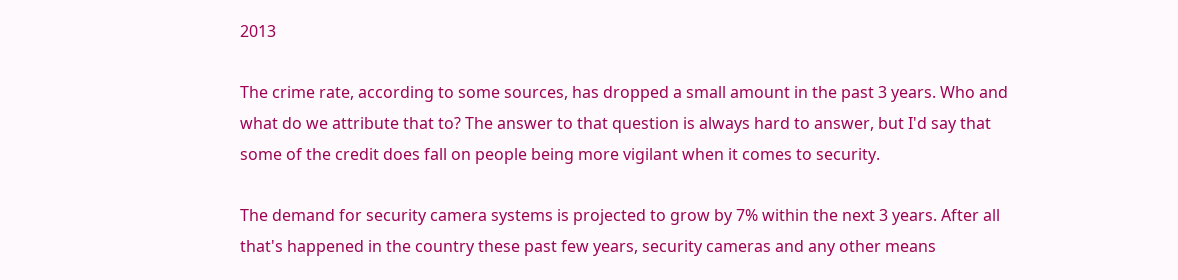2013

The crime rate, according to some sources, has dropped a small amount in the past 3 years. Who and what do we attribute that to? The answer to that question is always hard to answer, but I'd say that some of the credit does fall on people being more vigilant when it comes to security.

The demand for security camera systems is projected to grow by 7% within the next 3 years. After all that's happened in the country these past few years, security cameras and any other means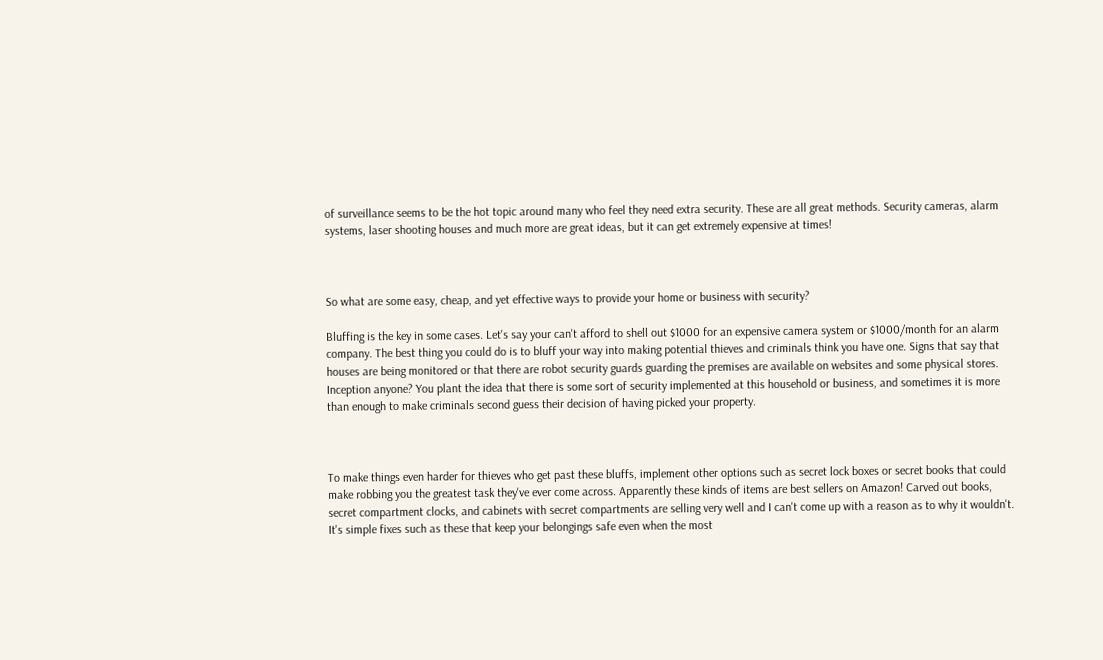of surveillance seems to be the hot topic around many who feel they need extra security. These are all great methods. Security cameras, alarm systems, laser shooting houses and much more are great ideas, but it can get extremely expensive at times!



So what are some easy, cheap, and yet effective ways to provide your home or business with security?

Bluffing is the key in some cases. Let's say your can't afford to shell out $1000 for an expensive camera system or $1000/month for an alarm company. The best thing you could do is to bluff your way into making potential thieves and criminals think you have one. Signs that say that houses are being monitored or that there are robot security guards guarding the premises are available on websites and some physical stores. Inception anyone? You plant the idea that there is some sort of security implemented at this household or business, and sometimes it is more than enough to make criminals second guess their decision of having picked your property.



To make things even harder for thieves who get past these bluffs, implement other options such as secret lock boxes or secret books that could make robbing you the greatest task they've ever come across. Apparently these kinds of items are best sellers on Amazon! Carved out books, secret compartment clocks, and cabinets with secret compartments are selling very well and I can't come up with a reason as to why it wouldn't. It's simple fixes such as these that keep your belongings safe even when the most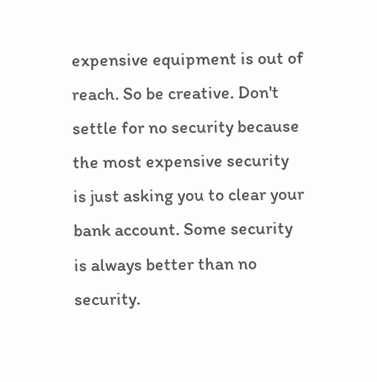expensive equipment is out of reach. So be creative. Don't settle for no security because the most expensive security is just asking you to clear your bank account. Some security is always better than no security.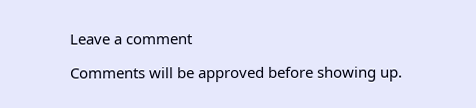Leave a comment

Comments will be approved before showing up.